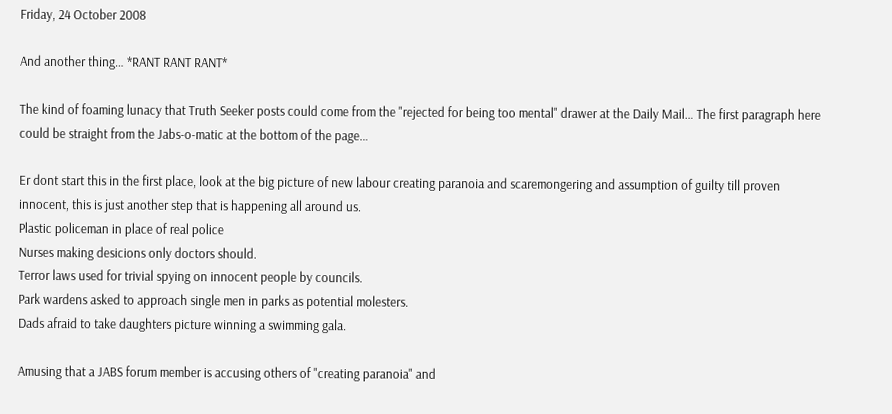Friday, 24 October 2008

And another thing… *RANT RANT RANT*

The kind of foaming lunacy that Truth Seeker posts could come from the "rejected for being too mental" drawer at the Daily Mail… The first paragraph here could be straight from the Jabs-o-matic at the bottom of the page…

Er dont start this in the first place, look at the big picture of new labour creating paranoia and scaremongering and assumption of guilty till proven innocent, this is just another step that is happening all around us.
Plastic policeman in place of real police
Nurses making desicions only doctors should.
Terror laws used for trivial spying on innocent people by councils.
Park wardens asked to approach single men in parks as potential molesters.
Dads afraid to take daughters picture winning a swimming gala.

Amusing that a JABS forum member is accusing others of "creating paranoia" and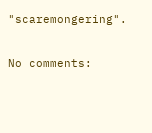"scaremongering".

No comments: